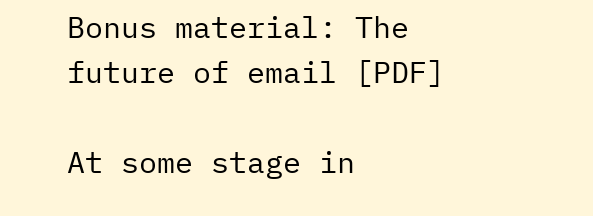Bonus material: The future of email [PDF]

At some stage in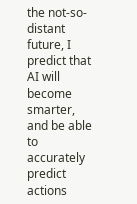the not-so-distant future, I predict that AI will become smarter, and be able to accurately predict actions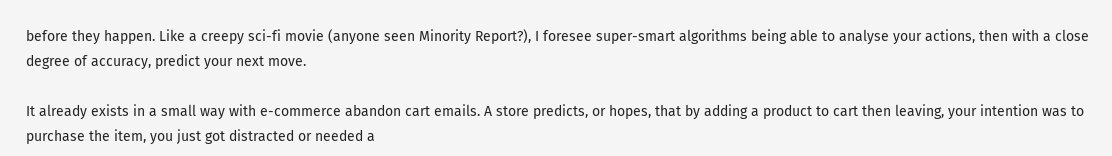before they happen. Like a creepy sci-fi movie (anyone seen Minority Report?), I foresee super-smart algorithms being able to analyse your actions, then with a close degree of accuracy, predict your next move.

It already exists in a small way with e-commerce abandon cart emails. A store predicts, or hopes, that by adding a product to cart then leaving, your intention was to purchase the item, you just got distracted or needed a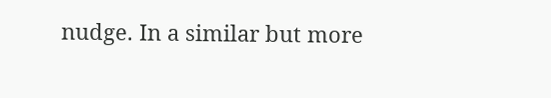nudge. In a similar but more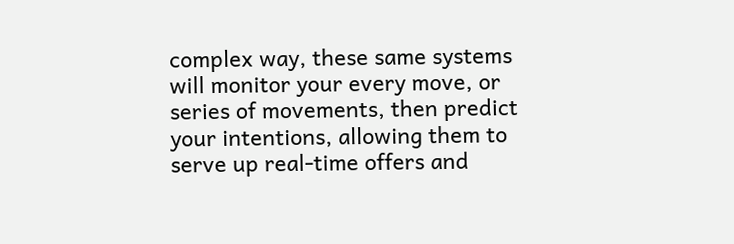complex way, these same systems will monitor your every move, or series of movements, then predict your intentions, allowing them to serve up real-time offers and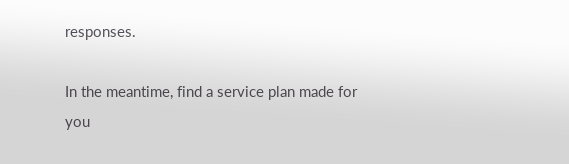responses.

In the meantime, find a service plan made for you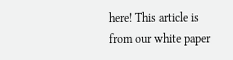here! This article is from our white paper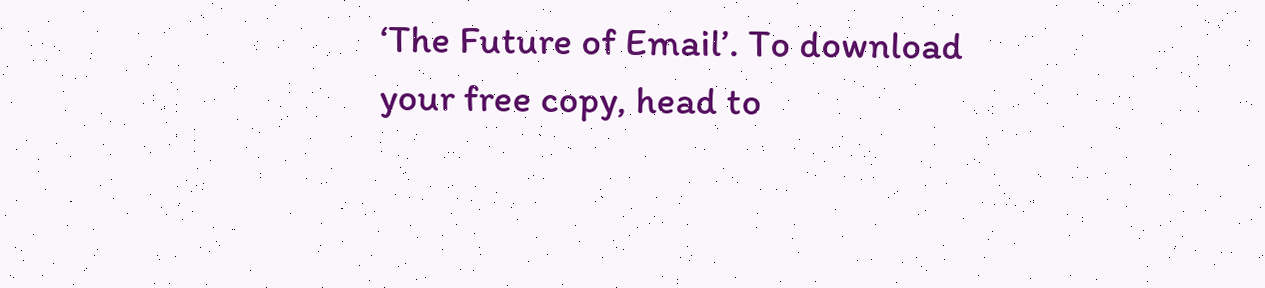‘The Future of Email’. To download your free copy, head to